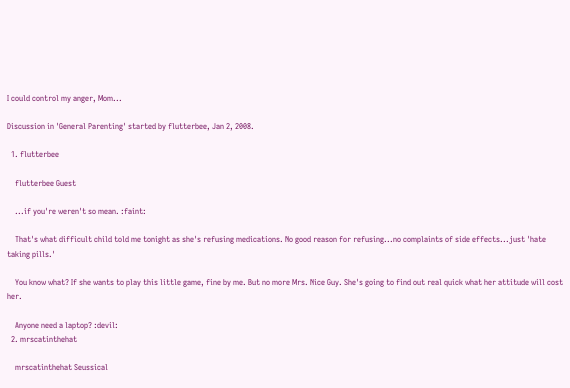I could control my anger, Mom...

Discussion in 'General Parenting' started by flutterbee, Jan 2, 2008.

  1. flutterbee

    flutterbee Guest

    ...if you're weren't so mean. :faint:

    That's what difficult child told me tonight as she's refusing medications. No good reason for refusing...no complaints of side effects...just 'hate taking pills.'

    You know what? If she wants to play this little game, fine by me. But no more Mrs. Nice Guy. She's going to find out real quick what her attitude will cost her.

    Anyone need a laptop? :devil:
  2. mrscatinthehat

    mrscatinthehat Seussical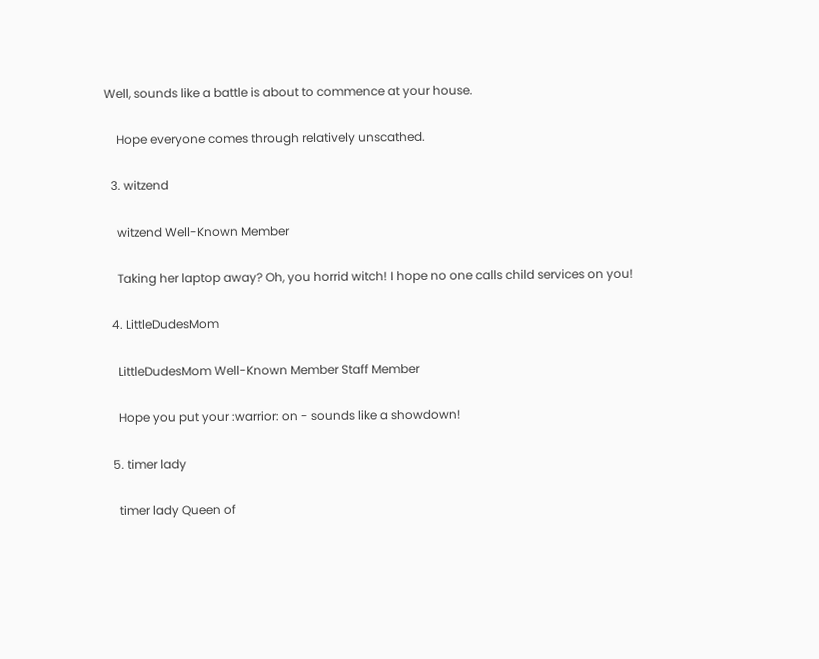Well, sounds like a battle is about to commence at your house.

    Hope everyone comes through relatively unscathed.

  3. witzend

    witzend Well-Known Member

    Taking her laptop away? Oh, you horrid witch! I hope no one calls child services on you!

  4. LittleDudesMom

    LittleDudesMom Well-Known Member Staff Member

    Hope you put your :warrior: on - sounds like a showdown!

  5. timer lady

    timer lady Queen of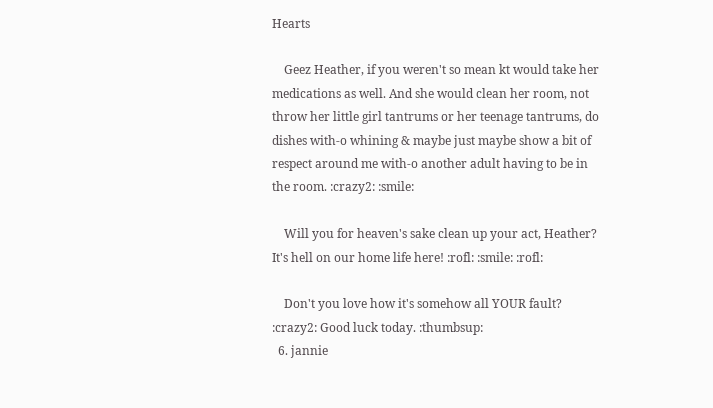Hearts

    Geez Heather, if you weren't so mean kt would take her medications as well. And she would clean her room, not throw her little girl tantrums or her teenage tantrums, do dishes with-o whining & maybe just maybe show a bit of respect around me with-o another adult having to be in the room. :crazy2: :smile:

    Will you for heaven's sake clean up your act, Heather? It's hell on our home life here! :rofl: :smile: :rofl:

    Don't you love how it's somehow all YOUR fault? :crazy2: Good luck today. :thumbsup:
  6. jannie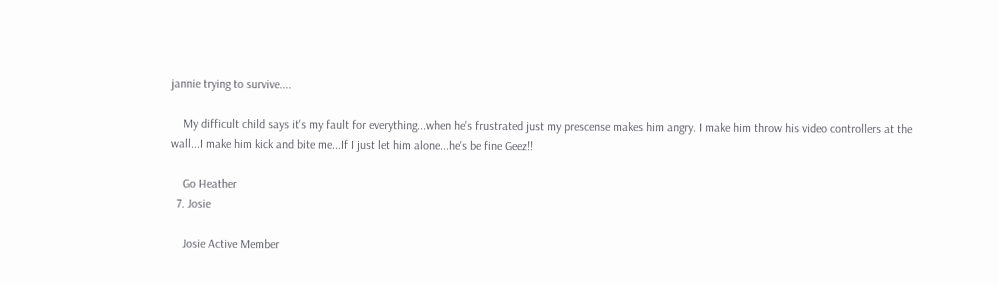jannie trying to survive....

    My difficult child says it's my fault for everything...when he's frustrated just my prescense makes him angry. I make him throw his video controllers at the wall...I make him kick and bite me...If I just let him alone...he's be fine Geez!!

    Go Heather
  7. Josie

    Josie Active Member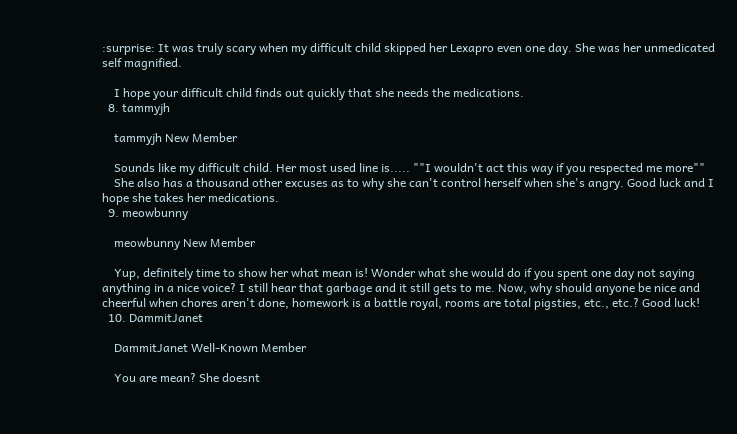:surprise: It was truly scary when my difficult child skipped her Lexapro even one day. She was her unmedicated self magnified.

    I hope your difficult child finds out quickly that she needs the medications.
  8. tammyjh

    tammyjh New Member

    Sounds like my difficult child. Her most used line is..... ""I wouldn't act this way if you respected me more""
    She also has a thousand other excuses as to why she can't control herself when she's angry. Good luck and I hope she takes her medications.
  9. meowbunny

    meowbunny New Member

    Yup, definitely time to show her what mean is! Wonder what she would do if you spent one day not saying anything in a nice voice? I still hear that garbage and it still gets to me. Now, why should anyone be nice and cheerful when chores aren't done, homework is a battle royal, rooms are total pigsties, etc., etc.? Good luck!
  10. DammitJanet

    DammitJanet Well-Known Member

    You are mean? She doesnt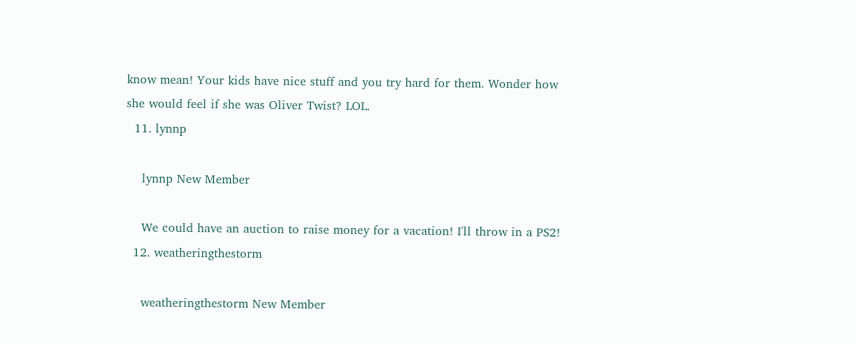know mean! Your kids have nice stuff and you try hard for them. Wonder how she would feel if she was Oliver Twist? LOL.
  11. lynnp

    lynnp New Member

    We could have an auction to raise money for a vacation! I'll throw in a PS2!
  12. weatheringthestorm

    weatheringthestorm New Member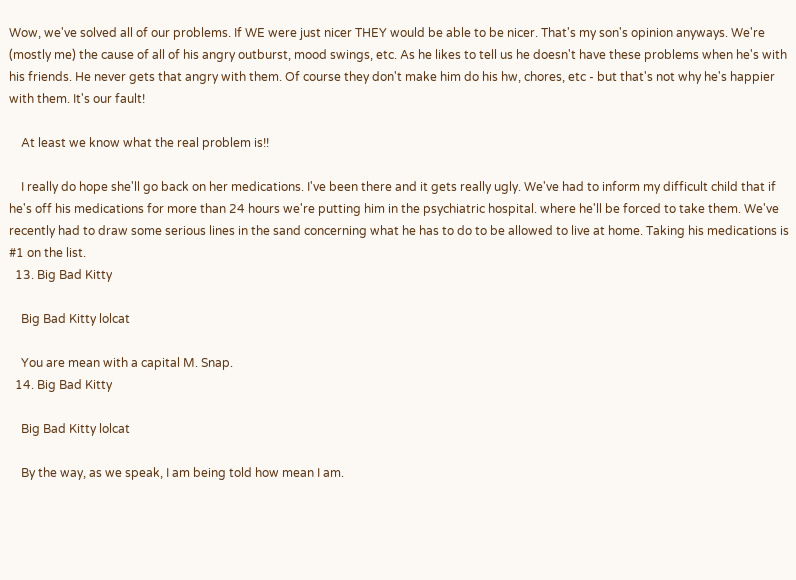Wow, we've solved all of our problems. If WE were just nicer THEY would be able to be nicer. That's my son's opinion anyways. We're (mostly me) the cause of all of his angry outburst, mood swings, etc. As he likes to tell us he doesn't have these problems when he's with his friends. He never gets that angry with them. Of course they don't make him do his hw, chores, etc - but that's not why he's happier with them. It's our fault!

    At least we know what the real problem is!!

    I really do hope she'll go back on her medications. I've been there and it gets really ugly. We've had to inform my difficult child that if he's off his medications for more than 24 hours we're putting him in the psychiatric hospital. where he'll be forced to take them. We've recently had to draw some serious lines in the sand concerning what he has to do to be allowed to live at home. Taking his medications is #1 on the list.
  13. Big Bad Kitty

    Big Bad Kitty lolcat

    You are mean with a capital M. Snap.
  14. Big Bad Kitty

    Big Bad Kitty lolcat

    By the way, as we speak, I am being told how mean I am.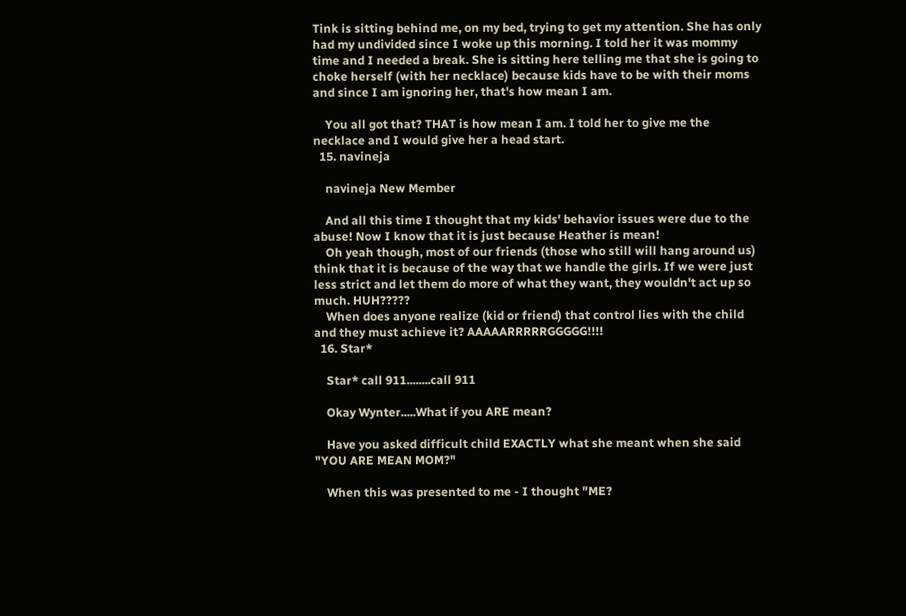Tink is sitting behind me, on my bed, trying to get my attention. She has only had my undivided since I woke up this morning. I told her it was mommy time and I needed a break. She is sitting here telling me that she is going to choke herself (with her necklace) because kids have to be with their moms and since I am ignoring her, that's how mean I am.

    You all got that? THAT is how mean I am. I told her to give me the necklace and I would give her a head start.
  15. navineja

    navineja New Member

    And all this time I thought that my kids' behavior issues were due to the abuse! Now I know that it is just because Heather is mean!
    Oh yeah though, most of our friends (those who still will hang around us) think that it is because of the way that we handle the girls. If we were just less strict and let them do more of what they want, they wouldn't act up so much. HUH?????
    When does anyone realize (kid or friend) that control lies with the child and they must achieve it? AAAAARRRRRGGGGG!!!!
  16. Star*

    Star* call 911........call 911

    Okay Wynter.....What if you ARE mean?

    Have you asked difficult child EXACTLY what she meant when she said "YOU ARE MEAN MOM?"

    When this was presented to me - I thought "ME?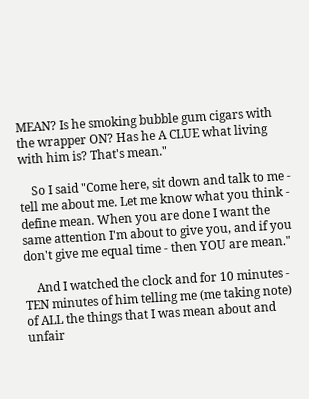MEAN? Is he smoking bubble gum cigars with the wrapper ON? Has he A CLUE what living with him is? That's mean."

    So I said "Come here, sit down and talk to me - tell me about me. Let me know what you think - define mean. When you are done I want the same attention I'm about to give you, and if you don't give me equal time - then YOU are mean."

    And I watched the clock and for 10 minutes - TEN minutes of him telling me (me taking note) of ALL the things that I was mean about and unfair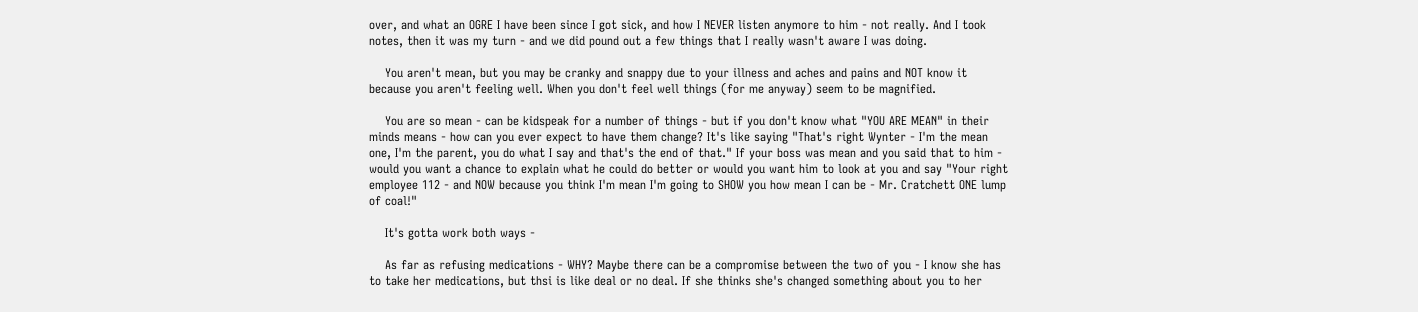over, and what an OGRE I have been since I got sick, and how I NEVER listen anymore to him - not really. And I took notes, then it was my turn - and we did pound out a few things that I really wasn't aware I was doing.

    You aren't mean, but you may be cranky and snappy due to your illness and aches and pains and NOT know it because you aren't feeling well. When you don't feel well things (for me anyway) seem to be magnified.

    You are so mean - can be kidspeak for a number of things - but if you don't know what "YOU ARE MEAN" in their minds means - how can you ever expect to have them change? It's like saying "That's right Wynter - I'm the mean one, I'm the parent, you do what I say and that's the end of that." If your boss was mean and you said that to him - would you want a chance to explain what he could do better or would you want him to look at you and say "Your right employee 112 - and NOW because you think I'm mean I'm going to SHOW you how mean I can be - Mr. Cratchett ONE lump of coal!"

    It's gotta work both ways -

    As far as refusing medications - WHY? Maybe there can be a compromise between the two of you - I know she has to take her medications, but thsi is like deal or no deal. If she thinks she's changed something about you to her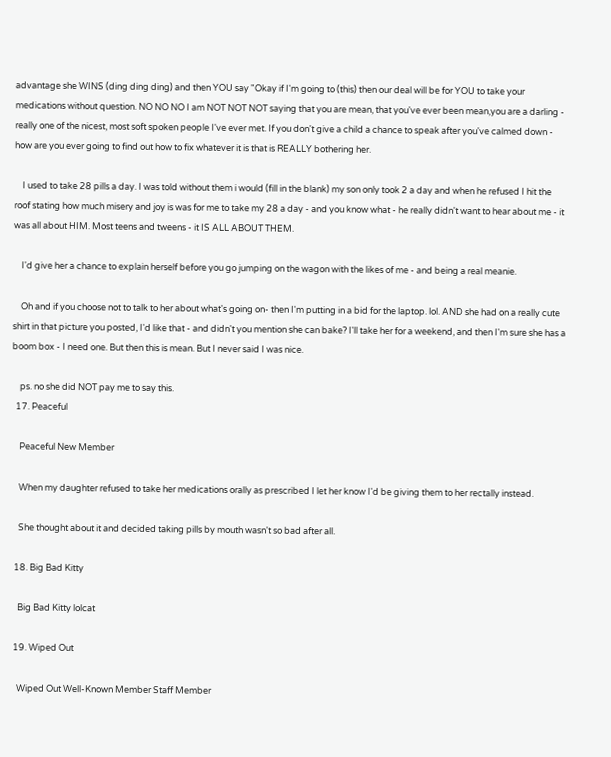advantage she WINS (ding ding ding) and then YOU say "Okay if I'm going to (this) then our deal will be for YOU to take your medications without question. NO NO NO I am NOT NOT NOT saying that you are mean, that you've ever been mean,you are a darling - really one of the nicest, most soft spoken people I've ever met. If you don't give a child a chance to speak after you've calmed down - how are you ever going to find out how to fix whatever it is that is REALLY bothering her.

    I used to take 28 pills a day. I was told without them i would (fill in the blank) my son only took 2 a day and when he refused I hit the roof stating how much misery and joy is was for me to take my 28 a day - and you know what - he really didn't want to hear about me - it was all about HIM. Most teens and tweens - it IS ALL ABOUT THEM.

    I'd give her a chance to explain herself before you go jumping on the wagon with the likes of me - and being a real meanie.

    Oh and if you choose not to talk to her about what's going on- then I'm putting in a bid for the laptop. lol. AND she had on a really cute shirt in that picture you posted, I'd like that - and didn't you mention she can bake? I'll take her for a weekend, and then I'm sure she has a boom box - I need one. But then this is mean. But I never said I was nice.

    ps. no she did NOT pay me to say this.
  17. Peaceful

    Peaceful New Member

    When my daughter refused to take her medications orally as prescribed I let her know I'd be giving them to her rectally instead.

    She thought about it and decided taking pills by mouth wasn't so bad after all.

  18. Big Bad Kitty

    Big Bad Kitty lolcat

  19. Wiped Out

    Wiped Out Well-Known Member Staff Member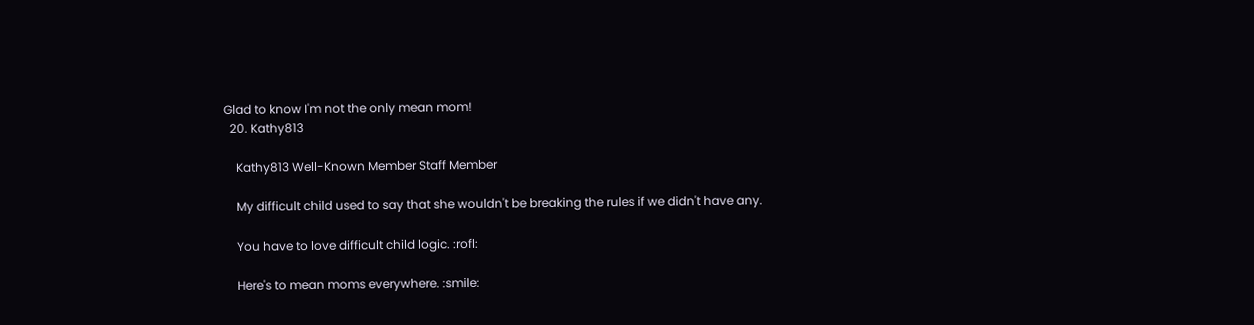Glad to know I'm not the only mean mom!
  20. Kathy813

    Kathy813 Well-Known Member Staff Member

    My difficult child used to say that she wouldn't be breaking the rules if we didn't have any.

    You have to love difficult child logic. :rofl:

    Here's to mean moms everywhere. :smile: